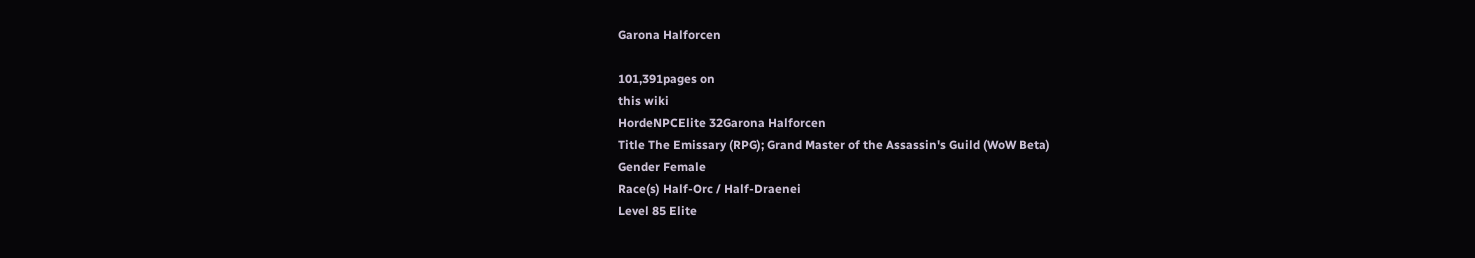Garona Halforcen

101,391pages on
this wiki
HordeNPCElite 32Garona Halforcen
Title The Emissary (RPG); Grand Master of the Assassin's Guild (WoW Beta)
Gender Female
Race(s) Half-Orc / Half-Draenei
Level 85 Elite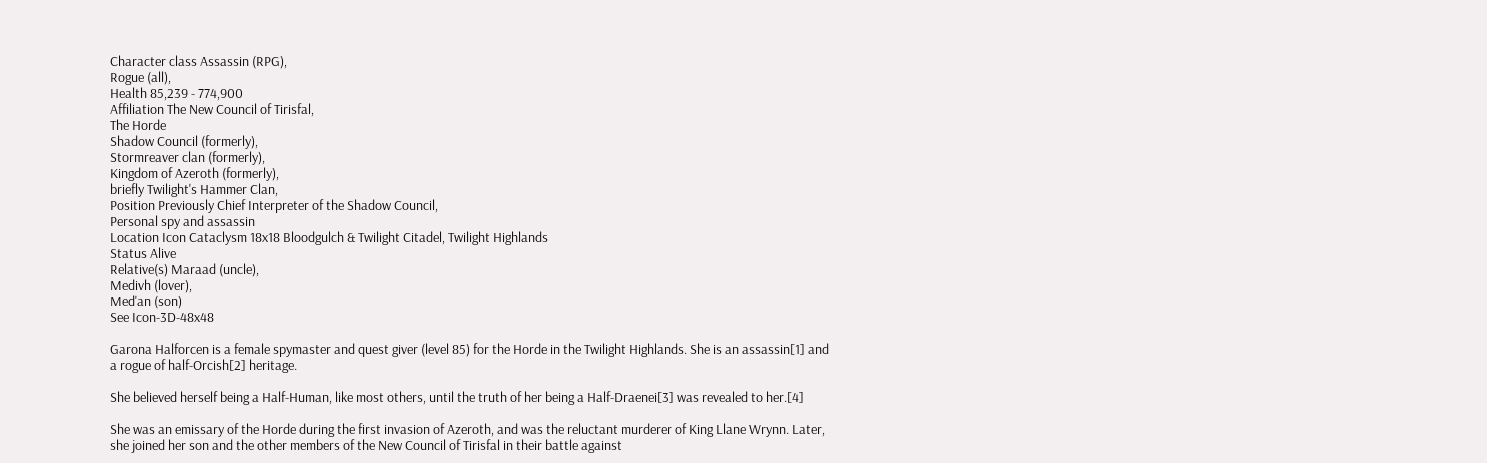Character class Assassin (RPG),
Rogue (all),
Health 85,239 - 774,900
Affiliation The New Council of Tirisfal,
The Horde
Shadow Council (formerly),
Stormreaver clan (formerly),
Kingdom of Azeroth (formerly),
briefly Twilight's Hammer Clan,
Position Previously Chief Interpreter of the Shadow Council,
Personal spy and assassin
Location Icon Cataclysm 18x18 Bloodgulch & Twilight Citadel, Twilight Highlands
Status Alive
Relative(s) Maraad (uncle),
Medivh (lover),
Med'an (son)
See Icon-3D-48x48

Garona Halforcen is a female spymaster and quest giver (level 85) for the Horde in the Twilight Highlands. She is an assassin[1] and a rogue of half-Orcish[2] heritage.

She believed herself being a Half-Human, like most others, until the truth of her being a Half-Draenei[3] was revealed to her.[4]

She was an emissary of the Horde during the first invasion of Azeroth, and was the reluctant murderer of King Llane Wrynn. Later, she joined her son and the other members of the New Council of Tirisfal in their battle against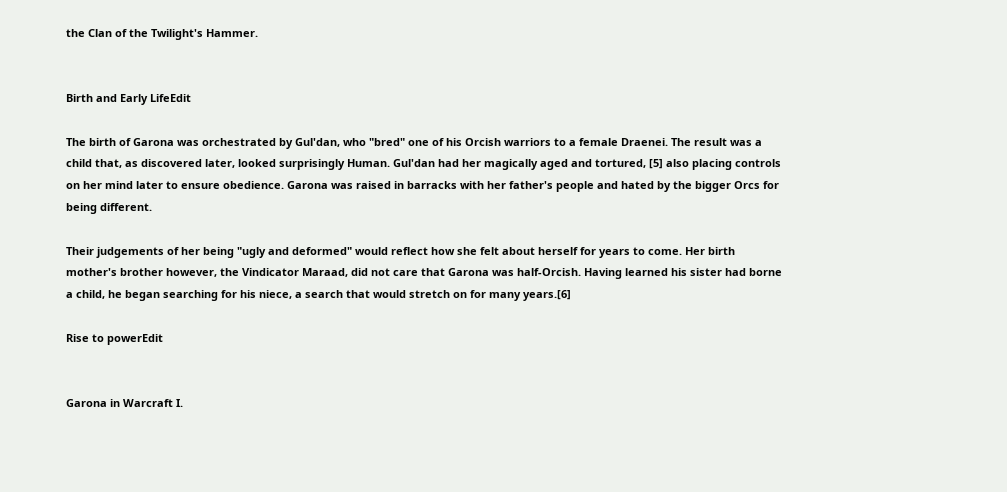the Clan of the Twilight's Hammer.


Birth and Early LifeEdit

The birth of Garona was orchestrated by Gul'dan, who "bred" one of his Orcish warriors to a female Draenei. The result was a child that, as discovered later, looked surprisingly Human. Gul'dan had her magically aged and tortured, [5] also placing controls on her mind later to ensure obedience. Garona was raised in barracks with her father's people and hated by the bigger Orcs for being different.

Their judgements of her being "ugly and deformed" would reflect how she felt about herself for years to come. Her birth mother's brother however, the Vindicator Maraad, did not care that Garona was half-Orcish. Having learned his sister had borne a child, he began searching for his niece, a search that would stretch on for many years.[6]

Rise to powerEdit


Garona in Warcraft I.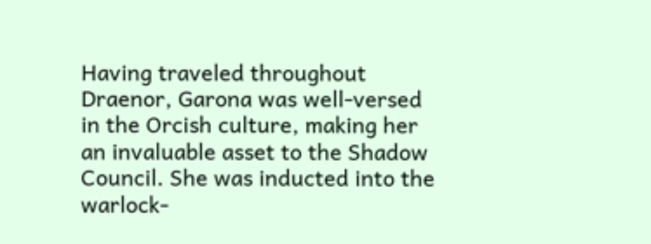Having traveled throughout Draenor, Garona was well-versed in the Orcish culture, making her an invaluable asset to the Shadow Council. She was inducted into the warlock-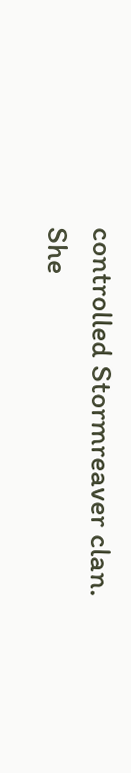controlled Stormreaver clan. She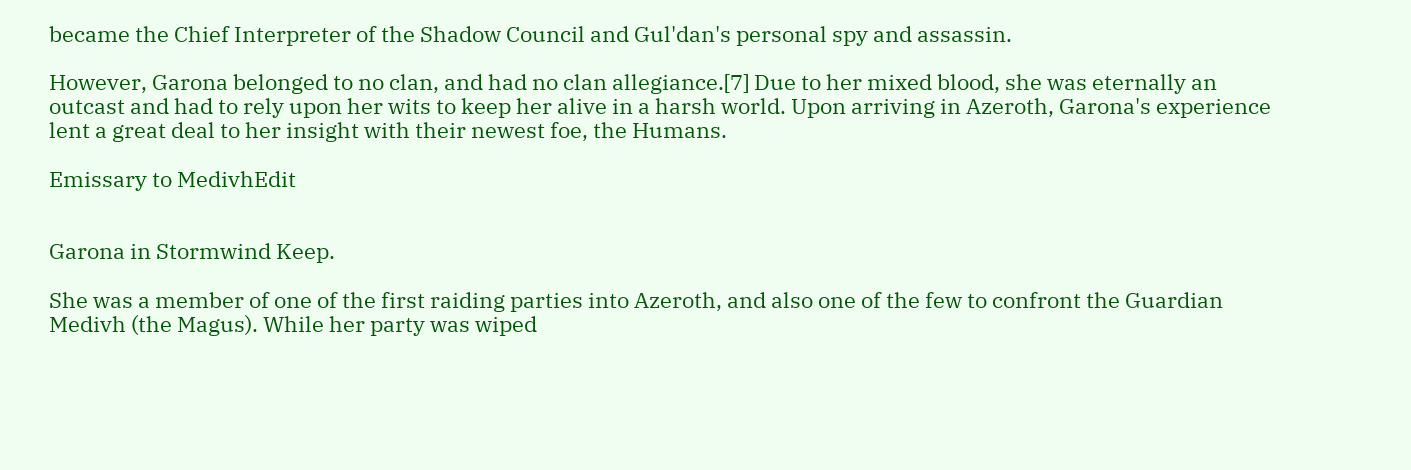became the Chief Interpreter of the Shadow Council and Gul'dan's personal spy and assassin.

However, Garona belonged to no clan, and had no clan allegiance.[7] Due to her mixed blood, she was eternally an outcast and had to rely upon her wits to keep her alive in a harsh world. Upon arriving in Azeroth, Garona's experience lent a great deal to her insight with their newest foe, the Humans.

Emissary to MedivhEdit


Garona in Stormwind Keep.

She was a member of one of the first raiding parties into Azeroth, and also one of the few to confront the Guardian Medivh (the Magus). While her party was wiped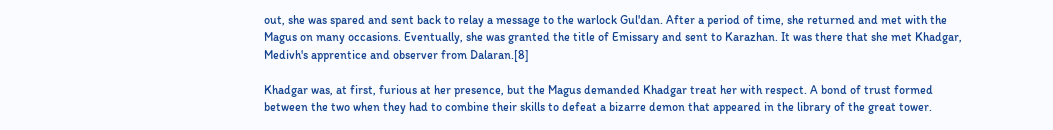out, she was spared and sent back to relay a message to the warlock Gul'dan. After a period of time, she returned and met with the Magus on many occasions. Eventually, she was granted the title of Emissary and sent to Karazhan. It was there that she met Khadgar, Medivh's apprentice and observer from Dalaran.[8]

Khadgar was, at first, furious at her presence, but the Magus demanded Khadgar treat her with respect. A bond of trust formed between the two when they had to combine their skills to defeat a bizarre demon that appeared in the library of the great tower.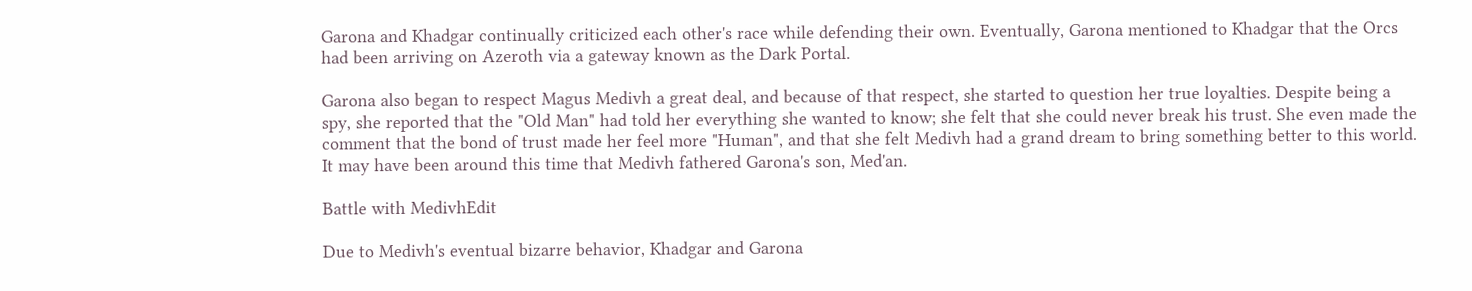Garona and Khadgar continually criticized each other's race while defending their own. Eventually, Garona mentioned to Khadgar that the Orcs had been arriving on Azeroth via a gateway known as the Dark Portal.

Garona also began to respect Magus Medivh a great deal, and because of that respect, she started to question her true loyalties. Despite being a spy, she reported that the "Old Man" had told her everything she wanted to know; she felt that she could never break his trust. She even made the comment that the bond of trust made her feel more "Human", and that she felt Medivh had a grand dream to bring something better to this world. It may have been around this time that Medivh fathered Garona's son, Med'an.

Battle with MedivhEdit

Due to Medivh's eventual bizarre behavior, Khadgar and Garona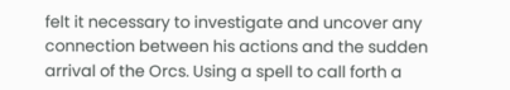felt it necessary to investigate and uncover any connection between his actions and the sudden arrival of the Orcs. Using a spell to call forth a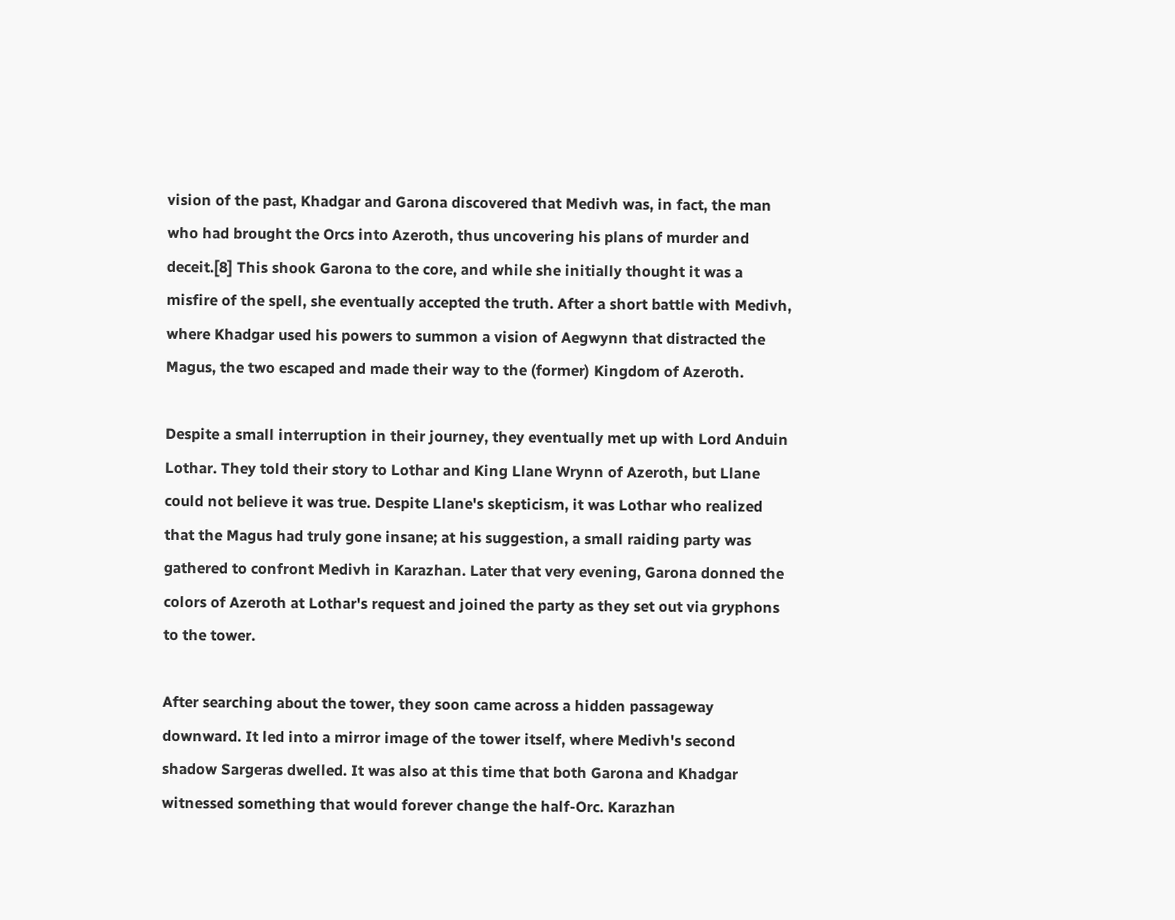vision of the past, Khadgar and Garona discovered that Medivh was, in fact, the man who had brought the Orcs into Azeroth, thus uncovering his plans of murder and deceit.[8] This shook Garona to the core, and while she initially thought it was a misfire of the spell, she eventually accepted the truth. After a short battle with Medivh, where Khadgar used his powers to summon a vision of Aegwynn that distracted the Magus, the two escaped and made their way to the (former) Kingdom of Azeroth.

Despite a small interruption in their journey, they eventually met up with Lord Anduin Lothar. They told their story to Lothar and King Llane Wrynn of Azeroth, but Llane could not believe it was true. Despite Llane's skepticism, it was Lothar who realized that the Magus had truly gone insane; at his suggestion, a small raiding party was gathered to confront Medivh in Karazhan. Later that very evening, Garona donned the colors of Azeroth at Lothar's request and joined the party as they set out via gryphons to the tower.

After searching about the tower, they soon came across a hidden passageway downward. It led into a mirror image of the tower itself, where Medivh's second shadow Sargeras dwelled. It was also at this time that both Garona and Khadgar witnessed something that would forever change the half-Orc. Karazhan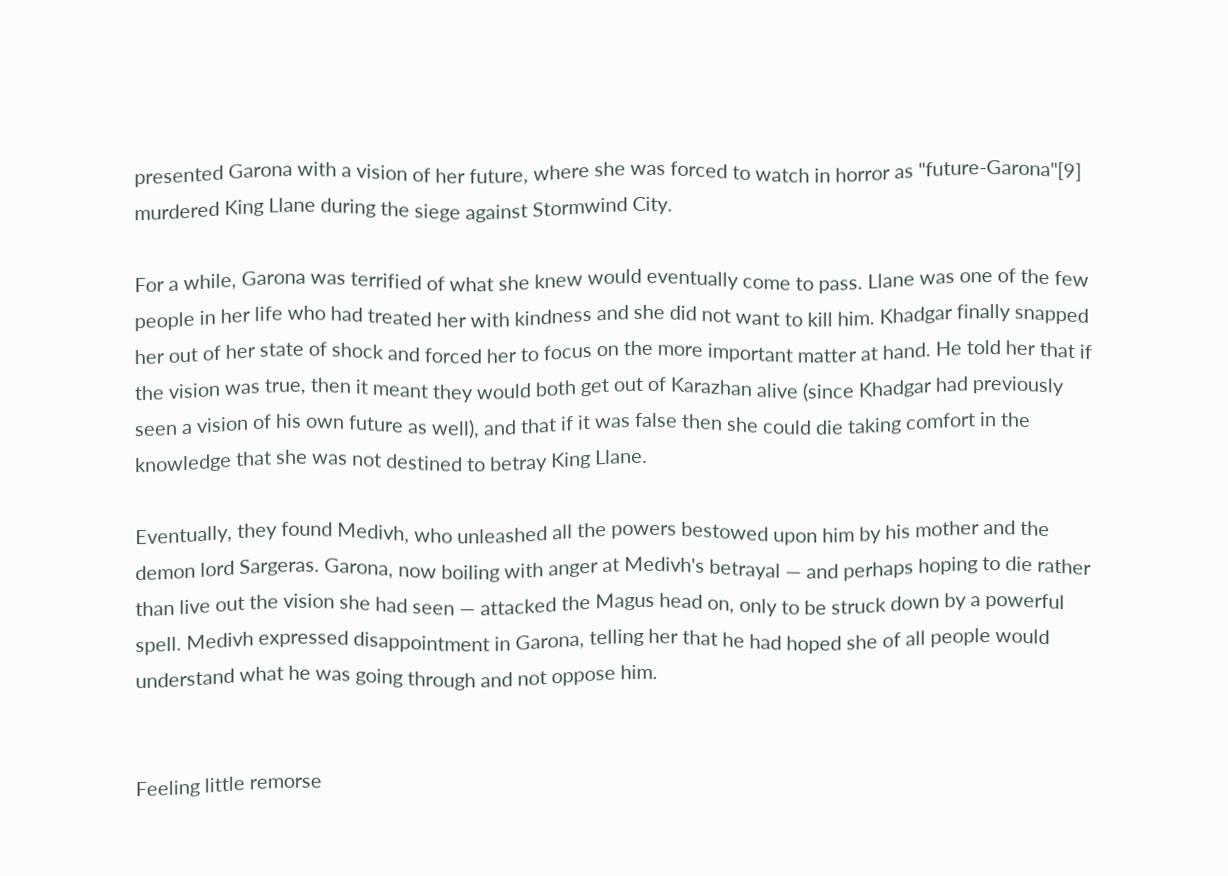presented Garona with a vision of her future, where she was forced to watch in horror as "future-Garona"[9] murdered King Llane during the siege against Stormwind City.

For a while, Garona was terrified of what she knew would eventually come to pass. Llane was one of the few people in her life who had treated her with kindness and she did not want to kill him. Khadgar finally snapped her out of her state of shock and forced her to focus on the more important matter at hand. He told her that if the vision was true, then it meant they would both get out of Karazhan alive (since Khadgar had previously seen a vision of his own future as well), and that if it was false then she could die taking comfort in the knowledge that she was not destined to betray King Llane.

Eventually, they found Medivh, who unleashed all the powers bestowed upon him by his mother and the demon lord Sargeras. Garona, now boiling with anger at Medivh's betrayal — and perhaps hoping to die rather than live out the vision she had seen — attacked the Magus head on, only to be struck down by a powerful spell. Medivh expressed disappointment in Garona, telling her that he had hoped she of all people would understand what he was going through and not oppose him.


Feeling little remorse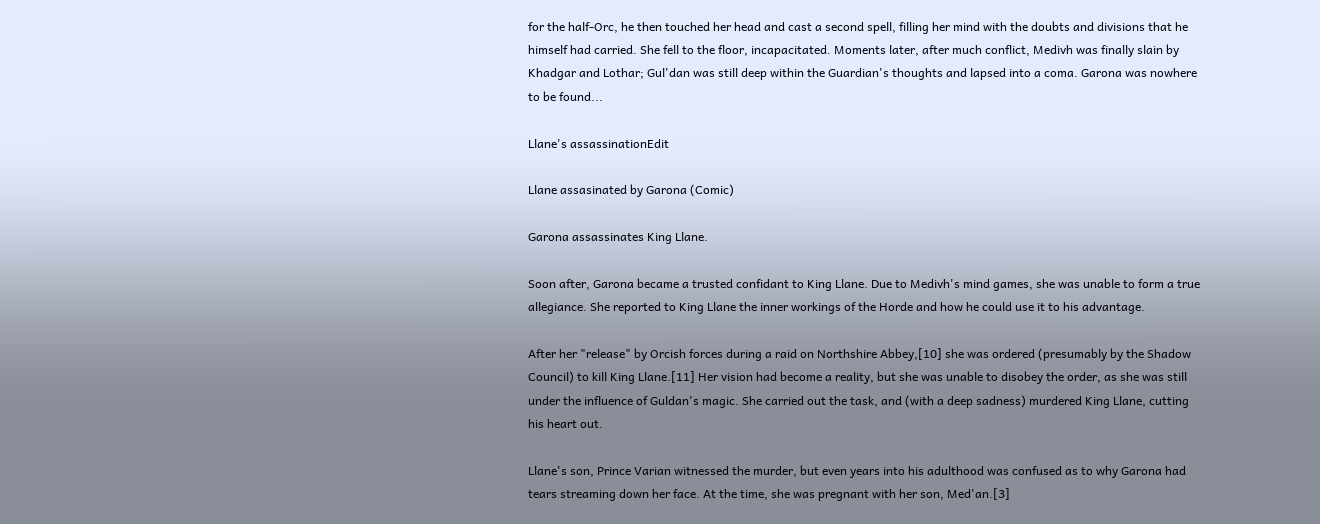for the half-Orc, he then touched her head and cast a second spell, filling her mind with the doubts and divisions that he himself had carried. She fell to the floor, incapacitated. Moments later, after much conflict, Medivh was finally slain by Khadgar and Lothar; Gul'dan was still deep within the Guardian's thoughts and lapsed into a coma. Garona was nowhere to be found...

Llane's assassinationEdit

Llane assasinated by Garona (Comic)

Garona assassinates King Llane.

Soon after, Garona became a trusted confidant to King Llane. Due to Medivh's mind games, she was unable to form a true allegiance. She reported to King Llane the inner workings of the Horde and how he could use it to his advantage.

After her "release" by Orcish forces during a raid on Northshire Abbey,[10] she was ordered (presumably by the Shadow Council) to kill King Llane.[11] Her vision had become a reality, but she was unable to disobey the order, as she was still under the influence of Guldan's magic. She carried out the task, and (with a deep sadness) murdered King Llane, cutting his heart out.

Llane's son, Prince Varian witnessed the murder, but even years into his adulthood was confused as to why Garona had tears streaming down her face. At the time, she was pregnant with her son, Med'an.[3]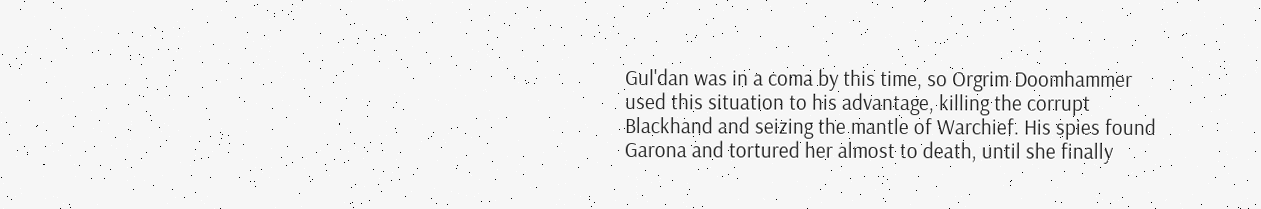Gul'dan was in a coma by this time, so Orgrim Doomhammer used this situation to his advantage, killing the corrupt Blackhand and seizing the mantle of Warchief. His spies found Garona and tortured her almost to death, until she finally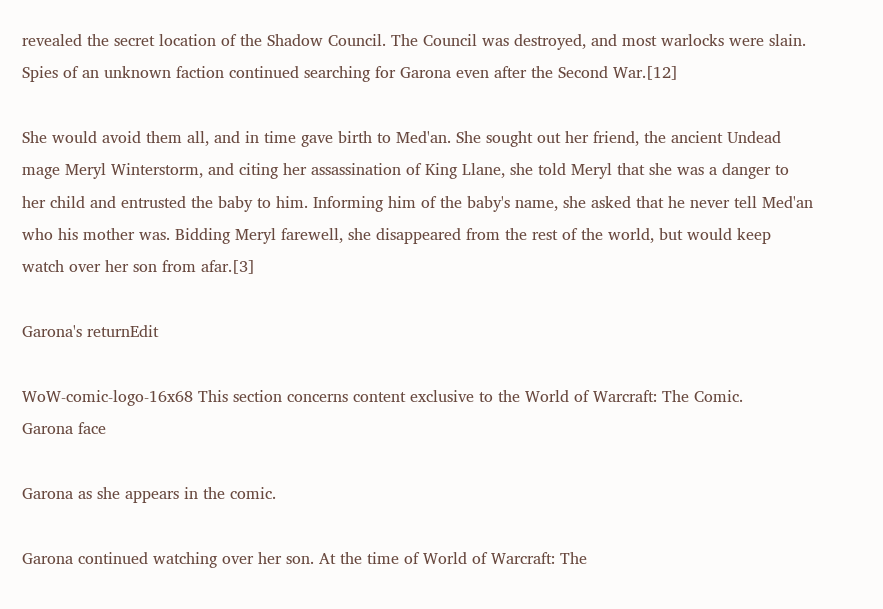revealed the secret location of the Shadow Council. The Council was destroyed, and most warlocks were slain. Spies of an unknown faction continued searching for Garona even after the Second War.[12]

She would avoid them all, and in time gave birth to Med'an. She sought out her friend, the ancient Undead mage Meryl Winterstorm, and citing her assassination of King Llane, she told Meryl that she was a danger to her child and entrusted the baby to him. Informing him of the baby's name, she asked that he never tell Med'an who his mother was. Bidding Meryl farewell, she disappeared from the rest of the world, but would keep watch over her son from afar.[3]

Garona's returnEdit

WoW-comic-logo-16x68 This section concerns content exclusive to the World of Warcraft: The Comic.
Garona face

Garona as she appears in the comic.

Garona continued watching over her son. At the time of World of Warcraft: The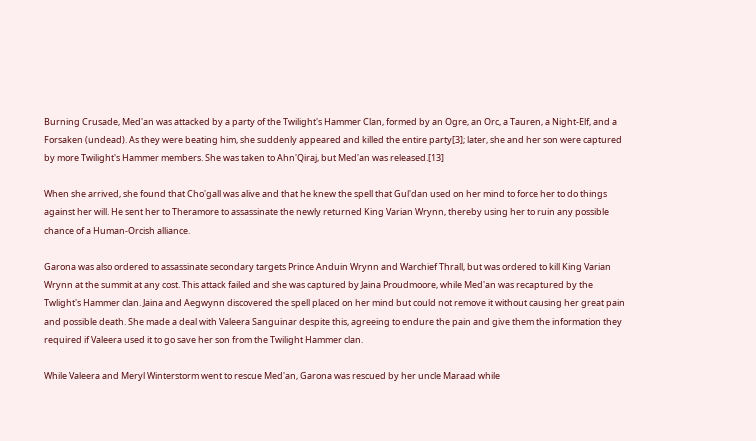Burning Crusade, Med'an was attacked by a party of the Twilight's Hammer Clan, formed by an Ogre, an Orc, a Tauren, a Night-Elf, and a Forsaken (undead). As they were beating him, she suddenly appeared and killed the entire party[3]; later, she and her son were captured by more Twilight's Hammer members. She was taken to Ahn'Qiraj, but Med'an was released.[13]

When she arrived, she found that Cho'gall was alive and that he knew the spell that Gul'dan used on her mind to force her to do things against her will. He sent her to Theramore to assassinate the newly returned King Varian Wrynn, thereby using her to ruin any possible chance of a Human-Orcish alliance.

Garona was also ordered to assassinate secondary targets Prince Anduin Wrynn and Warchief Thrall, but was ordered to kill King Varian Wrynn at the summit at any cost. This attack failed and she was captured by Jaina Proudmoore, while Med'an was recaptured by the Twlight's Hammer clan. Jaina and Aegwynn discovered the spell placed on her mind but could not remove it without causing her great pain and possible death. She made a deal with Valeera Sanguinar despite this, agreeing to endure the pain and give them the information they required if Valeera used it to go save her son from the Twilight Hammer clan.

While Valeera and Meryl Winterstorm went to rescue Med'an, Garona was rescued by her uncle Maraad while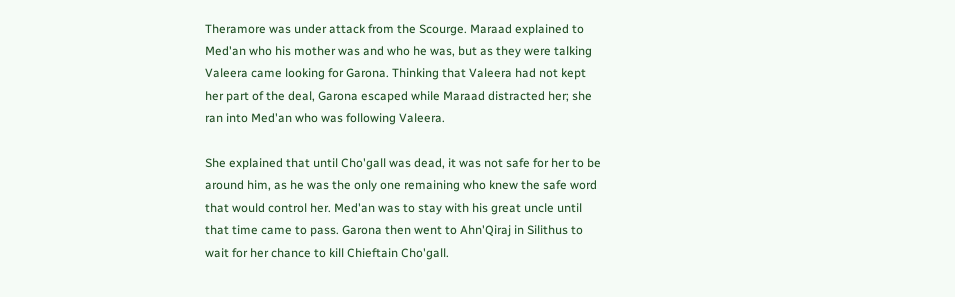Theramore was under attack from the Scourge. Maraad explained to Med'an who his mother was and who he was, but as they were talking Valeera came looking for Garona. Thinking that Valeera had not kept her part of the deal, Garona escaped while Maraad distracted her; she ran into Med'an who was following Valeera.

She explained that until Cho'gall was dead, it was not safe for her to be around him, as he was the only one remaining who knew the safe word that would control her. Med'an was to stay with his great uncle until that time came to pass. Garona then went to Ahn'Qiraj in Silithus to wait for her chance to kill Chieftain Cho'gall.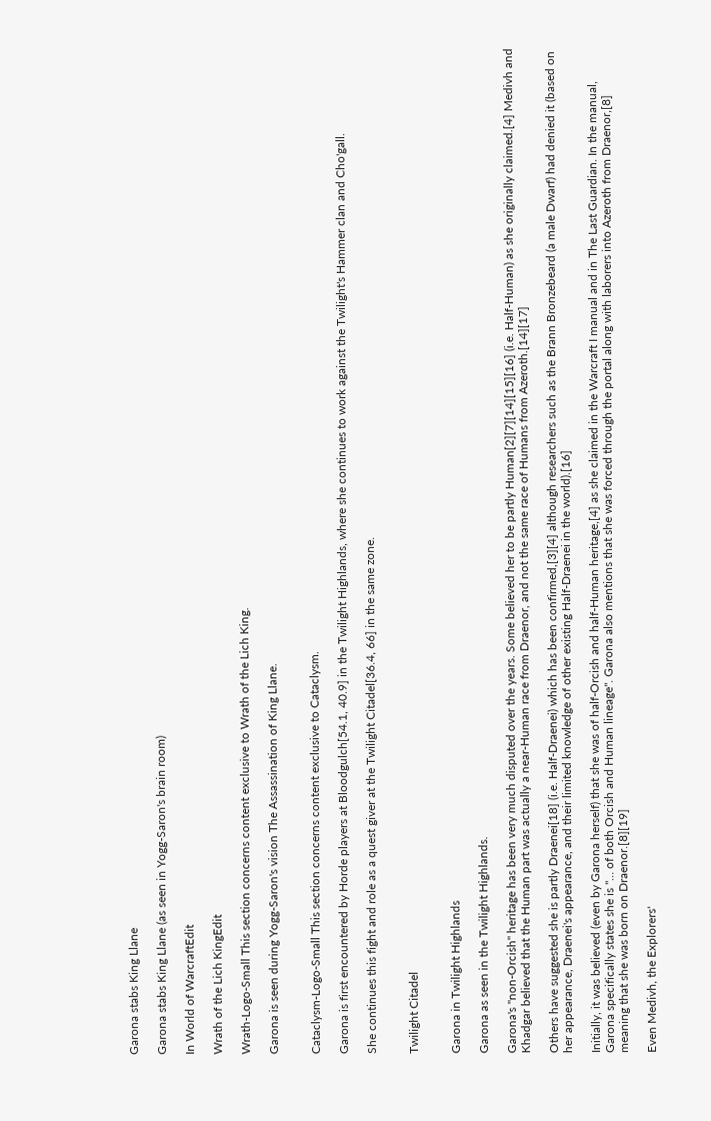Garona stabs King Llane

Garona stabs King Llane (as seen in Yogg-Saron's brain room)

In World of WarcraftEdit

Wrath of the Lich KingEdit

Wrath-Logo-Small This section concerns content exclusive to Wrath of the Lich King.

Garona is seen during Yogg-Saron's vision The Assassination of King Llane.


Cataclysm-Logo-Small This section concerns content exclusive to Cataclysm.

Garona is first encountered by Horde players at Bloodgulch[54.1, 40.9] in the Twilight Highlands, where she continues to work against the Twilight's Hammer clan and Cho'gall.

She continues this fight and role as a quest giver at the Twilight Citadel[36.4, 66] in the same zone.


Twilight Citadel


Garona in Twilight Highlands

Garona as seen in the Twilight Highlands.

Garona's "non-Orcish" heritage has been very much disputed over the years. Some believed her to be partly Human[2][7][14][15][16] (i.e. Half-Human) as she originally claimed.[4] Medivh and Khadgar believed that the Human part was actually a near-Human race from Draenor, and not the same race of Humans from Azeroth.[14][17]

Others have suggested she is partly Draenei[18] (i.e. Half-Draenei) which has been confirmed,[3][4] although researchers such as the Brann Bronzebeard (a male Dwarf) had denied it (based on her appearance, Draenei's appearance, and their limited knowledge of other existing Half-Draenei in the world).[16]

Initially, it was believed (even by Garona herself) that she was of half-Orcish and half-Human heritage,[4] as she claimed in the Warcraft I manual and in The Last Guardian. In the manual, Garona specifically states she is "… of both Orcish and Human lineage". Garona also mentions that she was forced through the portal along with laborers into Azeroth from Draenor,[8] meaning that she was born on Draenor.[8][19]

Even Medivh, the Explorers'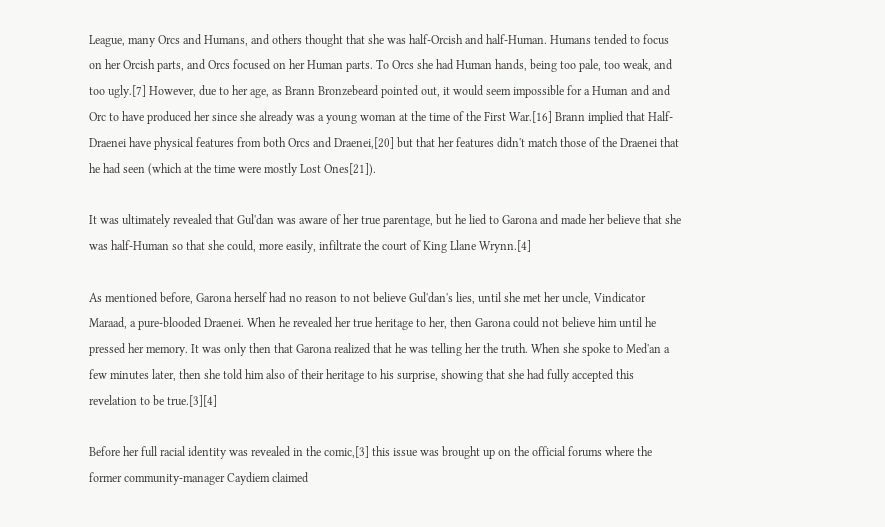League, many Orcs and Humans, and others thought that she was half-Orcish and half-Human. Humans tended to focus on her Orcish parts, and Orcs focused on her Human parts. To Orcs she had Human hands, being too pale, too weak, and too ugly.[7] However, due to her age, as Brann Bronzebeard pointed out, it would seem impossible for a Human and and Orc to have produced her since she already was a young woman at the time of the First War.[16] Brann implied that Half-Draenei have physical features from both Orcs and Draenei,[20] but that her features didn't match those of the Draenei that he had seen (which at the time were mostly Lost Ones[21]).

It was ultimately revealed that Gul'dan was aware of her true parentage, but he lied to Garona and made her believe that she was half-Human so that she could, more easily, infiltrate the court of King Llane Wrynn.[4]

As mentioned before, Garona herself had no reason to not believe Gul'dan's lies, until she met her uncle, Vindicator Maraad, a pure-blooded Draenei. When he revealed her true heritage to her, then Garona could not believe him until he pressed her memory. It was only then that Garona realized that he was telling her the truth. When she spoke to Med'an a few minutes later, then she told him also of their heritage to his surprise, showing that she had fully accepted this revelation to be true.[3][4]

Before her full racial identity was revealed in the comic,[3] this issue was brought up on the official forums where the former community-manager Caydiem claimed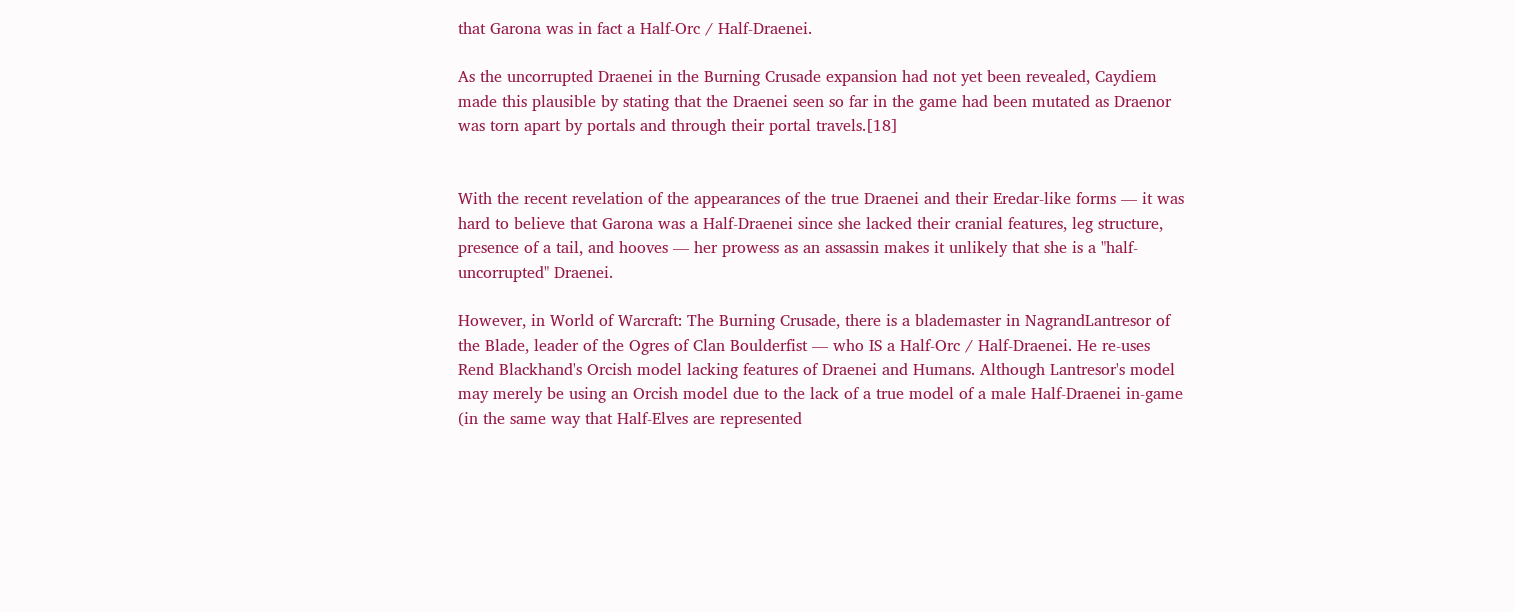that Garona was in fact a Half-Orc / Half-Draenei.

As the uncorrupted Draenei in the Burning Crusade expansion had not yet been revealed, Caydiem made this plausible by stating that the Draenei seen so far in the game had been mutated as Draenor was torn apart by portals and through their portal travels.[18]


With the recent revelation of the appearances of the true Draenei and their Eredar-like forms — it was hard to believe that Garona was a Half-Draenei since she lacked their cranial features, leg structure, presence of a tail, and hooves — her prowess as an assassin makes it unlikely that she is a "half-uncorrupted" Draenei.

However, in World of Warcraft: The Burning Crusade, there is a blademaster in NagrandLantresor of the Blade, leader of the Ogres of Clan Boulderfist — who IS a Half-Orc / Half-Draenei. He re-uses Rend Blackhand's Orcish model lacking features of Draenei and Humans. Although Lantresor's model may merely be using an Orcish model due to the lack of a true model of a male Half-Draenei in-game (in the same way that Half-Elves are represented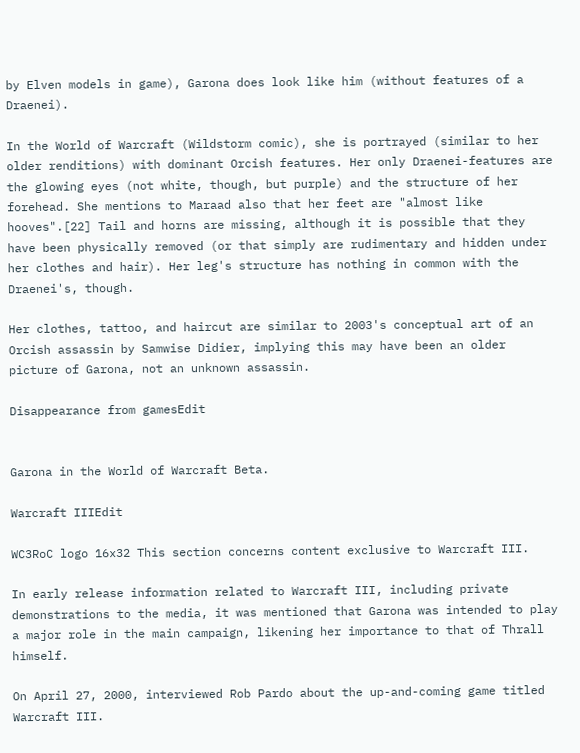by Elven models in game), Garona does look like him (without features of a Draenei).

In the World of Warcraft (Wildstorm comic), she is portrayed (similar to her older renditions) with dominant Orcish features. Her only Draenei-features are the glowing eyes (not white, though, but purple) and the structure of her forehead. She mentions to Maraad also that her feet are "almost like hooves".[22] Tail and horns are missing, although it is possible that they have been physically removed (or that simply are rudimentary and hidden under her clothes and hair). Her leg's structure has nothing in common with the Draenei's, though.

Her clothes, tattoo, and haircut are similar to 2003's conceptual art of an Orcish assassin by Samwise Didier, implying this may have been an older picture of Garona, not an unknown assassin.

Disappearance from gamesEdit


Garona in the World of Warcraft Beta.

Warcraft IIIEdit

WC3RoC logo 16x32 This section concerns content exclusive to Warcraft III.

In early release information related to Warcraft III, including private demonstrations to the media, it was mentioned that Garona was intended to play a major role in the main campaign, likening her importance to that of Thrall himself.

On April 27, 2000, interviewed Rob Pardo about the up-and-coming game titled Warcraft III.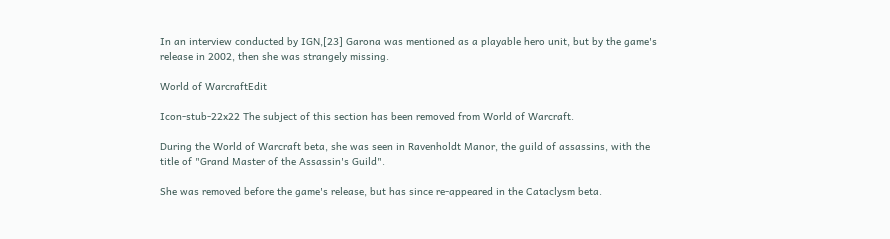In an interview conducted by IGN,[23] Garona was mentioned as a playable hero unit, but by the game's release in 2002, then she was strangely missing.

World of WarcraftEdit

Icon-stub-22x22 The subject of this section has been removed from World of Warcraft.

During the World of Warcraft beta, she was seen in Ravenholdt Manor, the guild of assassins, with the title of "Grand Master of the Assassin's Guild".

She was removed before the game's release, but has since re-appeared in the Cataclysm beta.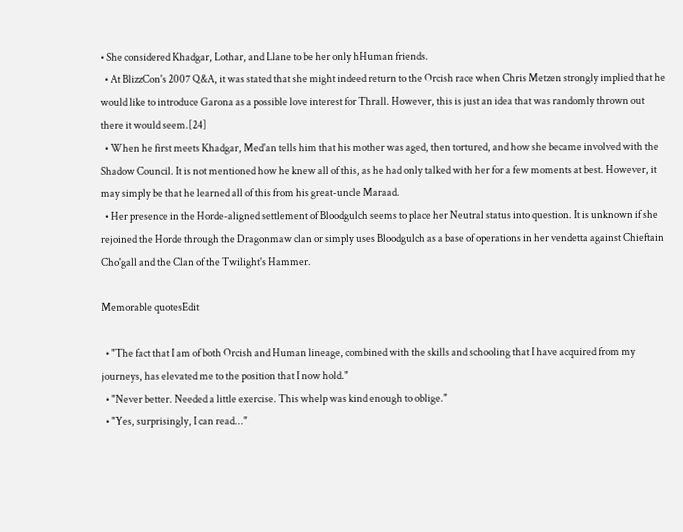• She considered Khadgar, Lothar, and Llane to be her only hHuman friends.
  • At BlizzCon's 2007 Q&A, it was stated that she might indeed return to the Orcish race when Chris Metzen strongly implied that he would like to introduce Garona as a possible love interest for Thrall. However, this is just an idea that was randomly thrown out there it would seem.[24]
  • When he first meets Khadgar, Med'an tells him that his mother was aged, then tortured, and how she became involved with the Shadow Council. It is not mentioned how he knew all of this, as he had only talked with her for a few moments at best. However, it may simply be that he learned all of this from his great-uncle Maraad.
  • Her presence in the Horde-aligned settlement of Bloodgulch seems to place her Neutral status into question. It is unknown if she rejoined the Horde through the Dragonmaw clan or simply uses Bloodgulch as a base of operations in her vendetta against Chieftain Cho'gall and the Clan of the Twilight's Hammer.

Memorable quotesEdit

  • "The fact that I am of both Orcish and Human lineage, combined with the skills and schooling that I have acquired from my journeys, has elevated me to the position that I now hold."
  • "Never better. Needed a little exercise. This whelp was kind enough to oblige."
  • "Yes, surprisingly, I can read..."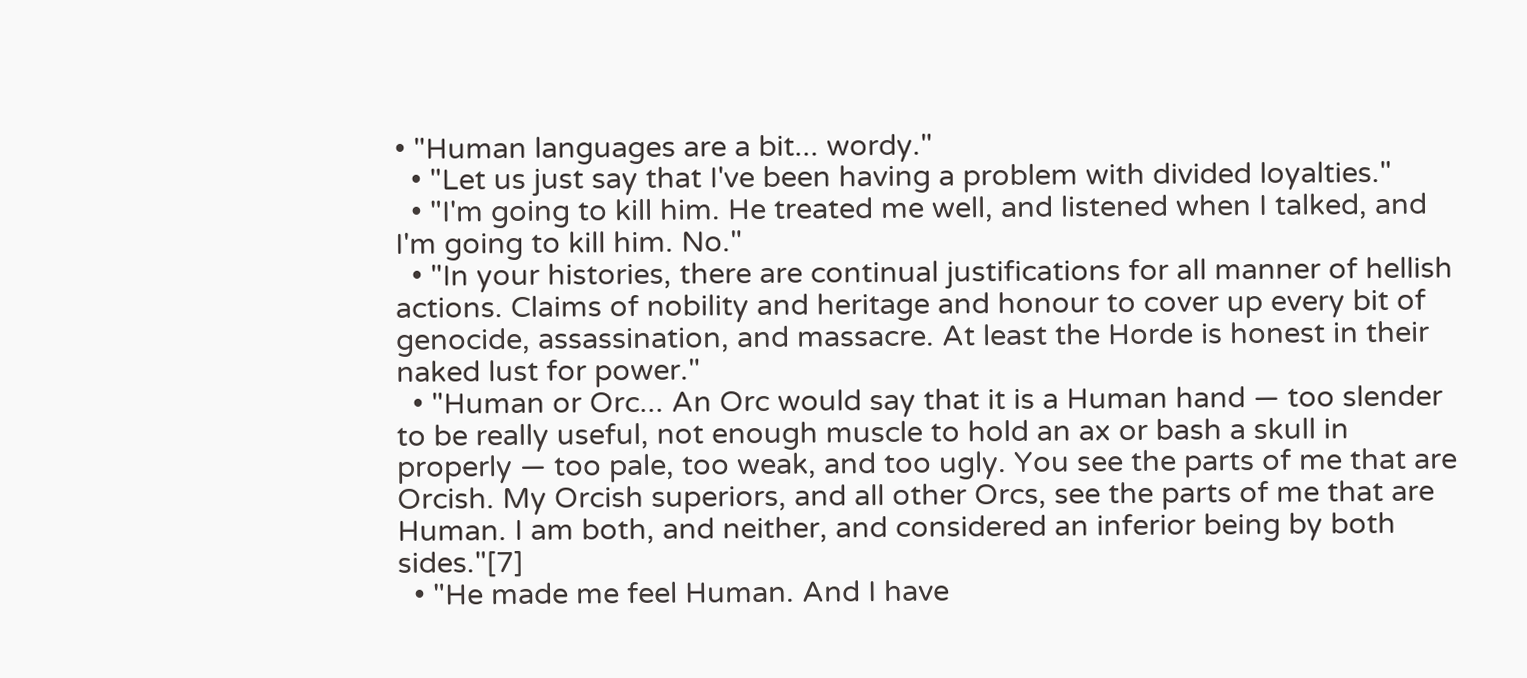• "Human languages are a bit... wordy."
  • "Let us just say that I've been having a problem with divided loyalties."
  • "I'm going to kill him. He treated me well, and listened when I talked, and I'm going to kill him. No."
  • "In your histories, there are continual justifications for all manner of hellish actions. Claims of nobility and heritage and honour to cover up every bit of genocide, assassination, and massacre. At least the Horde is honest in their naked lust for power."
  • "Human or Orc... An Orc would say that it is a Human hand — too slender to be really useful, not enough muscle to hold an ax or bash a skull in properly — too pale, too weak, and too ugly. You see the parts of me that are Orcish. My Orcish superiors, and all other Orcs, see the parts of me that are Human. I am both, and neither, and considered an inferior being by both sides."[7]
  • "He made me feel Human. And I have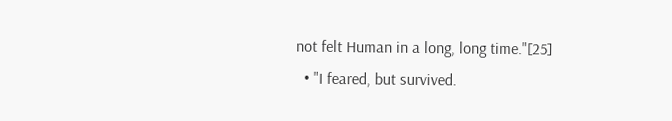not felt Human in a long, long time."[25]
  • "I feared, but survived.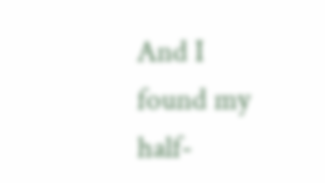And I found my half-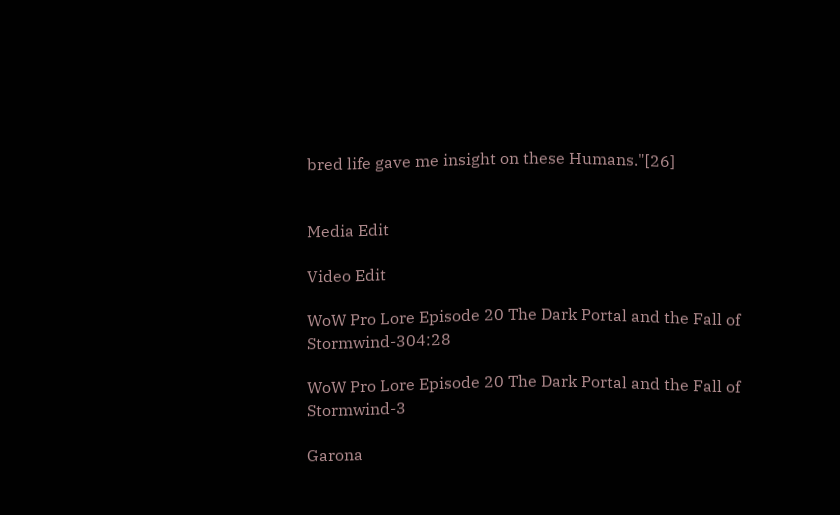bred life gave me insight on these Humans."[26]


Media Edit

Video Edit

WoW Pro Lore Episode 20 The Dark Portal and the Fall of Stormwind-304:28

WoW Pro Lore Episode 20 The Dark Portal and the Fall of Stormwind-3

Garona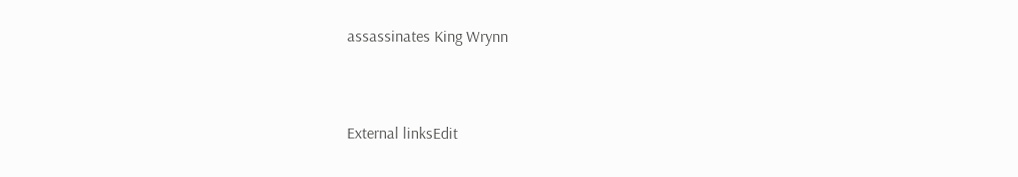assassinates King Wrynn



External linksEdit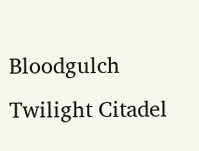Bloodgulch Twilight Citadel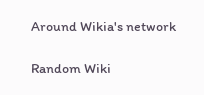Around Wikia's network

Random Wiki